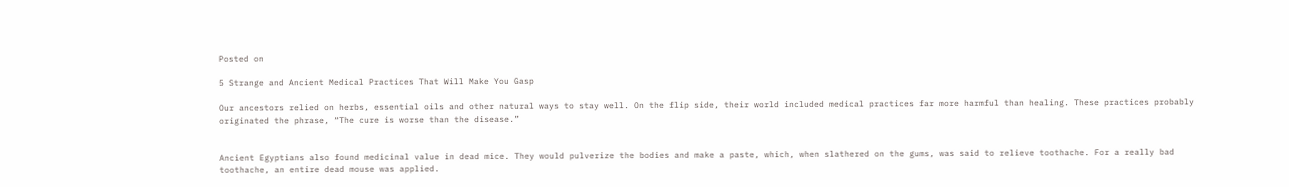Posted on

5 Strange and Ancient Medical Practices That Will Make You Gasp

Our ancestors relied on herbs, essential oils and other natural ways to stay well. On the flip side, their world included medical practices far more harmful than healing. These practices probably originated the phrase, “The cure is worse than the disease.”


Ancient Egyptians also found medicinal value in dead mice. They would pulverize the bodies and make a paste, which, when slathered on the gums, was said to relieve toothache. For a really bad toothache, an entire dead mouse was applied.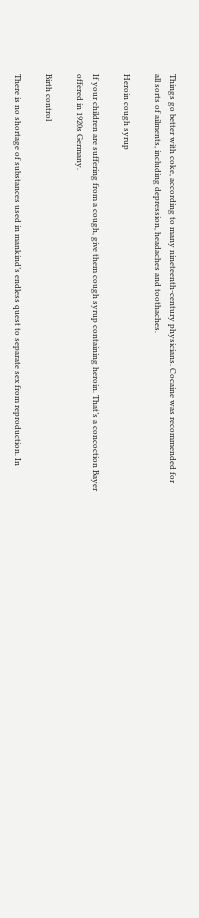Things go better with coke, according to many nineteenth-century physicians. Cocaine was recommended for all sorts of ailments, including depression, headaches and toothaches.

Heroin cough syrup

If your children are suffering from a cough, give them cough syrup containing heroin. That’s a concoction Bayer offered in 1920s Germany.

Birth control

There is no shortage of substances used in mankind’s endless quest to separate sex from reproduction. In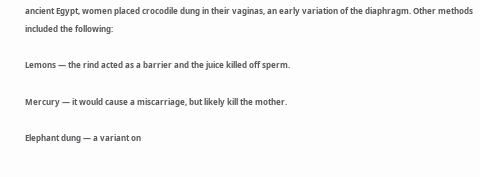ancient Egypt, women placed crocodile dung in their vaginas, an early variation of the diaphragm. Other methods included the following:

Lemons — the rind acted as a barrier and the juice killed off sperm.

Mercury — it would cause a miscarriage, but likely kill the mother.

Elephant dung — a variant on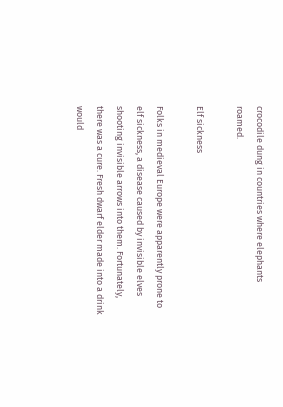crocodile dung in countries where elephants roamed.

Elf sickness

Folks in medieval Europe were apparently prone to elf sickness, a disease caused by invisible elves shooting invisible arrows into them. Fortunately, there was a cure. Fresh dwarf elder made into a drink would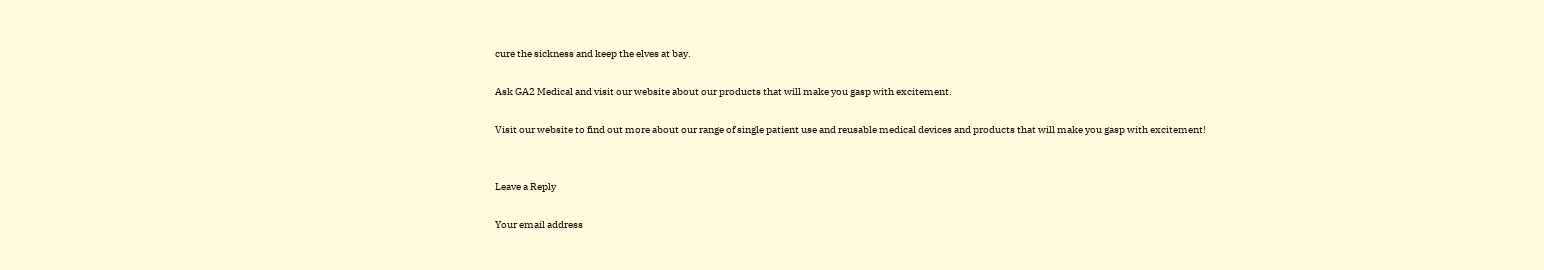cure the sickness and keep the elves at bay.

Ask GA2 Medical and visit our website about our products that will make you gasp with excitement.

Visit our website to find out more about our range of single patient use and reusable medical devices and products that will make you gasp with excitement!


Leave a Reply

Your email address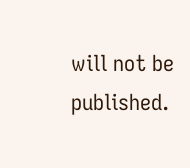will not be published.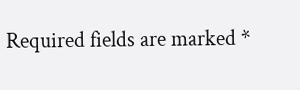Required fields are marked *